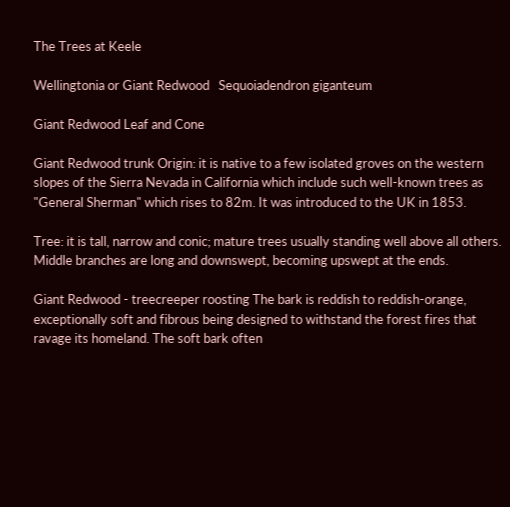The Trees at Keele

Wellingtonia or Giant Redwood   Sequoiadendron giganteum

Giant Redwood Leaf and Cone

Giant Redwood trunk Origin: it is native to a few isolated groves on the western slopes of the Sierra Nevada in California which include such well-known trees as "General Sherman" which rises to 82m. It was introduced to the UK in 1853.

Tree: it is tall, narrow and conic; mature trees usually standing well above all others. Middle branches are long and downswept, becoming upswept at the ends.

Giant Redwood - treecreeper roosting The bark is reddish to reddish-orange, exceptionally soft and fibrous being designed to withstand the forest fires that ravage its homeland. The soft bark often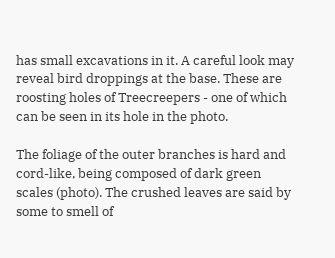has small excavations in it. A careful look may reveal bird droppings at the base. These are roosting holes of Treecreepers - one of which can be seen in its hole in the photo.

The foliage of the outer branches is hard and cord-like, being composed of dark green scales (photo). The crushed leaves are said by some to smell of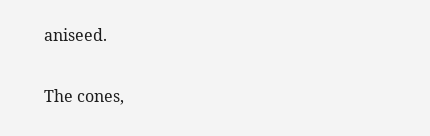aniseed.

The cones,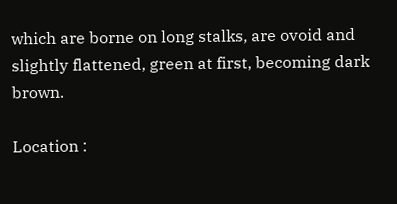which are borne on long stalks, are ovoid and slightly flattened, green at first, becoming dark brown.

Location :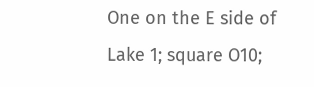One on the E side of Lake 1; square O10;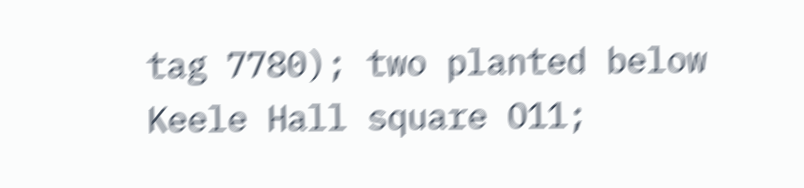tag 7780); two planted below Keele Hall square O11;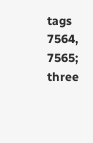tags 7564, 7565; three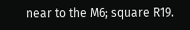near to the M6; square R19.